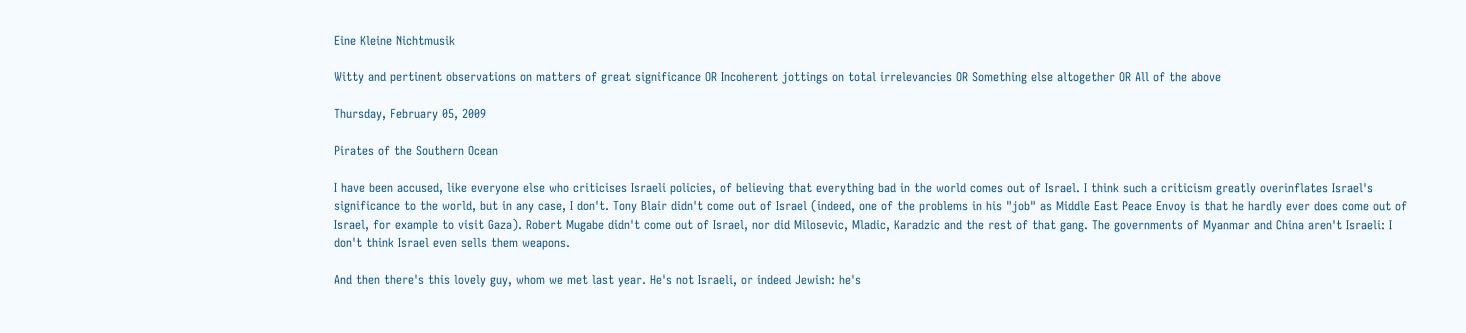Eine Kleine Nichtmusik

Witty and pertinent observations on matters of great significance OR Incoherent jottings on total irrelevancies OR Something else altogether OR All of the above

Thursday, February 05, 2009

Pirates of the Southern Ocean

I have been accused, like everyone else who criticises Israeli policies, of believing that everything bad in the world comes out of Israel. I think such a criticism greatly overinflates Israel's significance to the world, but in any case, I don't. Tony Blair didn't come out of Israel (indeed, one of the problems in his "job" as Middle East Peace Envoy is that he hardly ever does come out of Israel, for example to visit Gaza). Robert Mugabe didn't come out of Israel, nor did Milosevic, Mladic, Karadzic and the rest of that gang. The governments of Myanmar and China aren't Israeli: I don't think Israel even sells them weapons.

And then there's this lovely guy, whom we met last year. He's not Israeli, or indeed Jewish: he's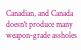Canadian, and Canada doesn't produce many weapon-grade assholes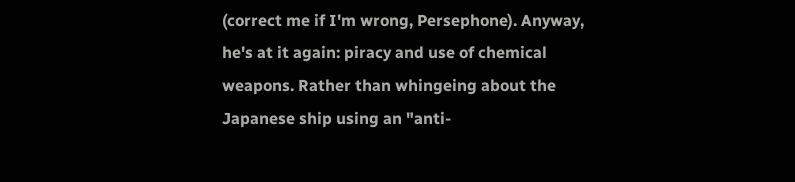(correct me if I'm wrong, Persephone). Anyway, he's at it again: piracy and use of chemical weapons. Rather than whingeing about the Japanese ship using an "anti-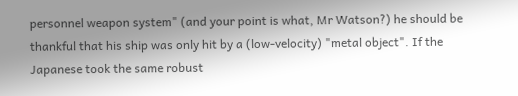personnel weapon system" (and your point is what, Mr Watson?) he should be thankful that his ship was only hit by a (low-velocity) "metal object". If the Japanese took the same robust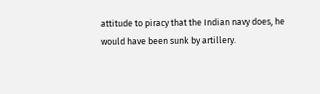attitude to piracy that the Indian navy does, he would have been sunk by artillery.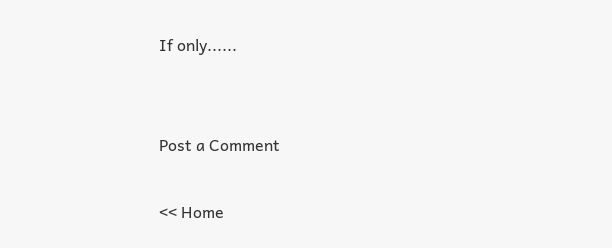If only......


Post a Comment

<< Home